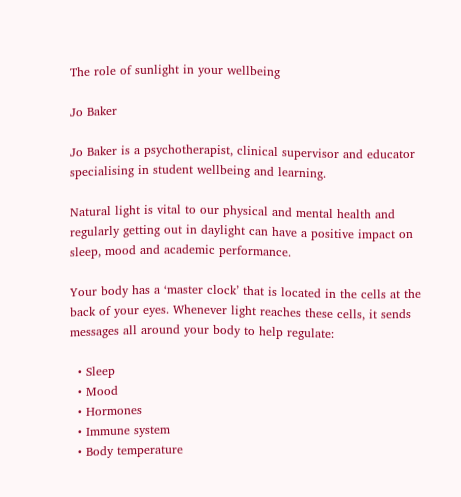The role of sunlight in your wellbeing

Jo Baker

Jo Baker is a psychotherapist, clinical supervisor and educator specialising in student wellbeing and learning.

Natural light is vital to our physical and mental health and regularly getting out in daylight can have a positive impact on sleep, mood and academic performance.

Your body has a ‘master clock’ that is located in the cells at the back of your eyes. Whenever light reaches these cells, it sends messages all around your body to help regulate:

  • Sleep
  • Mood
  • Hormones
  • Immune system
  • Body temperature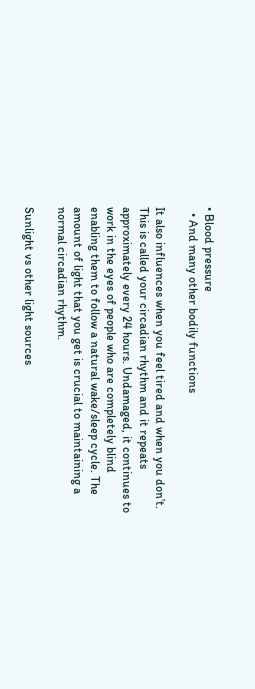• Blood pressure
  • And many other bodily functions

It also influences when you feel tired and when you don’t. This is called your circadian rhythm and it repeats approximately every 24 hours. Undamaged, it continues to work in the eyes of people who are completely blind enabling them to follow a natural wake/sleep cycle. The amount of light that you get is crucial to maintaining a normal circadian rhythm.

Sunlight vs other light sources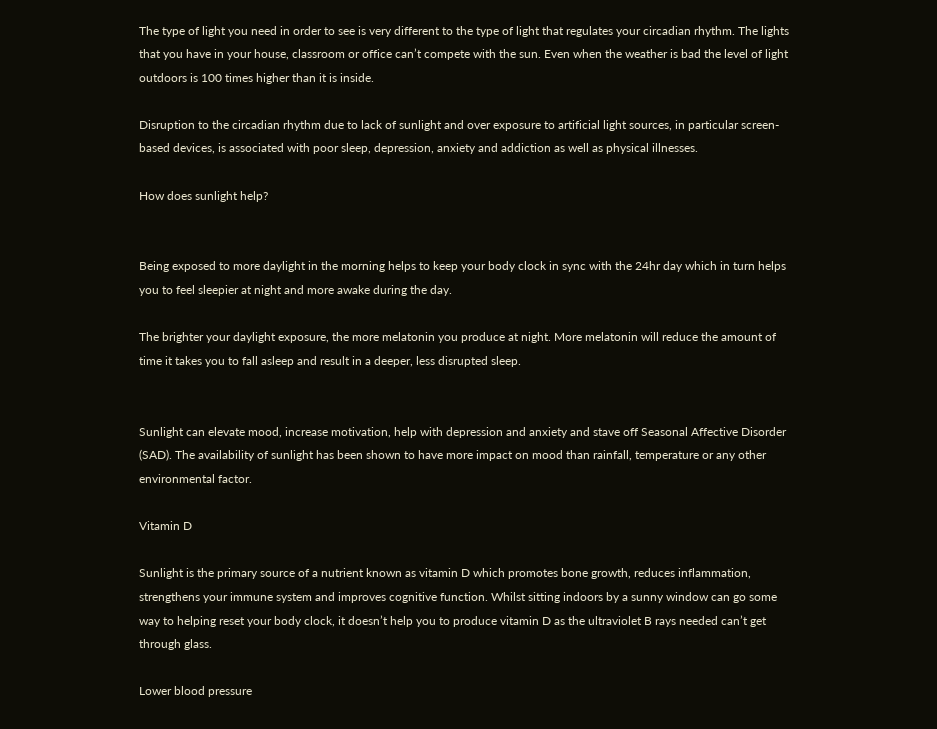The type of light you need in order to see is very different to the type of light that regulates your circadian rhythm. The lights that you have in your house, classroom or office can’t compete with the sun. Even when the weather is bad the level of light outdoors is 100 times higher than it is inside.

Disruption to the circadian rhythm due to lack of sunlight and over exposure to artificial light sources, in particular screen-based devices, is associated with poor sleep, depression, anxiety and addiction as well as physical illnesses.

How does sunlight help?


Being exposed to more daylight in the morning helps to keep your body clock in sync with the 24hr day which in turn helps you to feel sleepier at night and more awake during the day.

The brighter your daylight exposure, the more melatonin you produce at night. More melatonin will reduce the amount of time it takes you to fall asleep and result in a deeper, less disrupted sleep.


Sunlight can elevate mood, increase motivation, help with depression and anxiety and stave off Seasonal Affective Disorder (SAD). The availability of sunlight has been shown to have more impact on mood than rainfall, temperature or any other environmental factor.

Vitamin D

Sunlight is the primary source of a nutrient known as vitamin D which promotes bone growth, reduces inflammation, strengthens your immune system and improves cognitive function. Whilst sitting indoors by a sunny window can go some way to helping reset your body clock, it doesn’t help you to produce vitamin D as the ultraviolet B rays needed can’t get through glass.

Lower blood pressure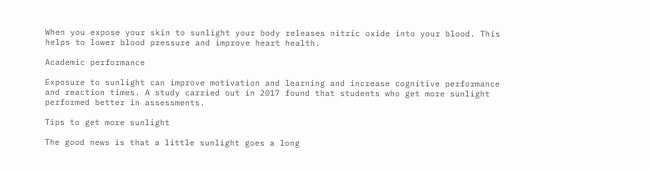When you expose your skin to sunlight your body releases nitric oxide into your blood. This helps to lower blood pressure and improve heart health.

Academic performance

Exposure to sunlight can improve motivation and learning and increase cognitive performance and reaction times. A study carried out in 2017 found that students who get more sunlight performed better in assessments.

Tips to get more sunlight

The good news is that a little sunlight goes a long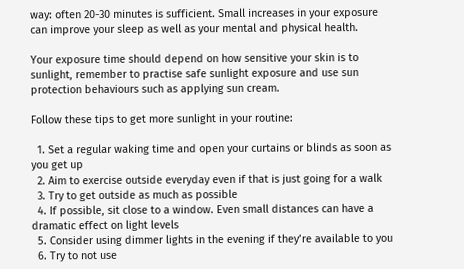way: often 20-30 minutes is sufficient. Small increases in your exposure can improve your sleep as well as your mental and physical health.

Your exposure time should depend on how sensitive your skin is to sunlight, remember to practise safe sunlight exposure and use sun protection behaviours such as applying sun cream.

Follow these tips to get more sunlight in your routine:

  1. Set a regular waking time and open your curtains or blinds as soon as you get up
  2. Aim to exercise outside everyday even if that is just going for a walk
  3. Try to get outside as much as possible
  4. If possible, sit close to a window. Even small distances can have a dramatic effect on light levels
  5. Consider using dimmer lights in the evening if they’re available to you
  6. Try to not use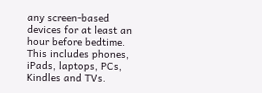any screen-based devices for at least an hour before bedtime. This includes phones, iPads, laptops, PCs, Kindles and TVs.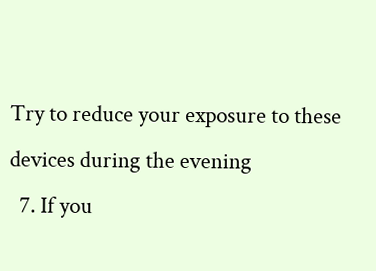Try to reduce your exposure to these devices during the evening
  7. If you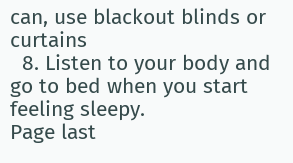can, use blackout blinds or curtains
  8. Listen to your body and go to bed when you start feeling sleepy.
Page last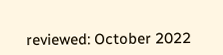reviewed: October 2022